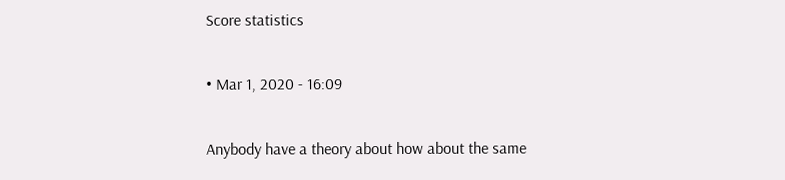Score statistics

• Mar 1, 2020 - 16:09

Anybody have a theory about how about the same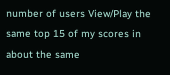number of users View/Play the same top 15 of my scores in about the same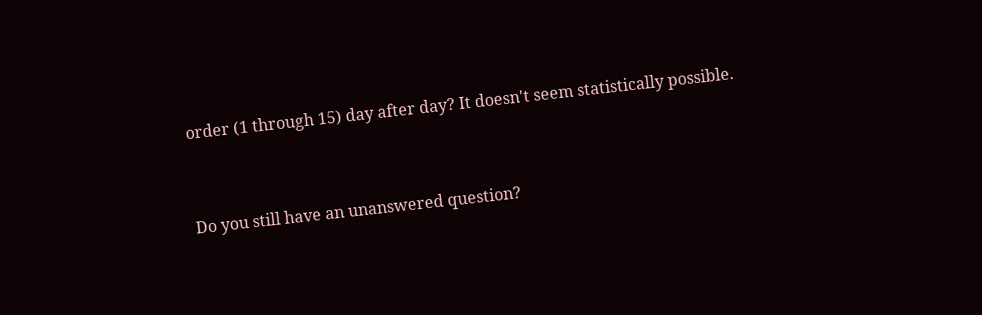order (1 through 15) day after day? It doesn't seem statistically possible.


Do you still have an unanswered question?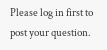Please log in first to post your question.